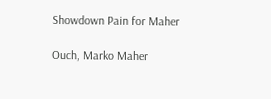Showdown Pain for Maher

Ouch, Marko Maher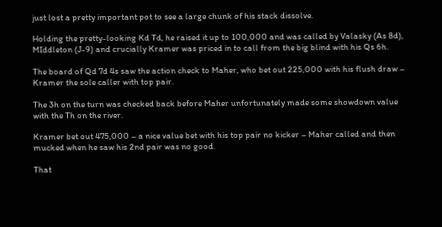just lost a pretty important pot to see a large chunk of his stack dissolve.

Holding the pretty-looking Kd Td, he raised it up to 100,000 and was called by Valasky (As 8d), MIddleton (J-9) and crucially Kramer was priced in to call from the big blind with his Qs 6h.

The board of Qd 7d 4s saw the action check to Maher, who bet out 225,000 with his flush draw – Kramer the sole caller with top pair.

The 3h on the turn was checked back before Maher unfortunately made some showdown value with the Th on the river.

Kramer bet out 475,000 – a nice value bet with his top pair no kicker – Maher called and then mucked when he saw his 2nd pair was no good.

That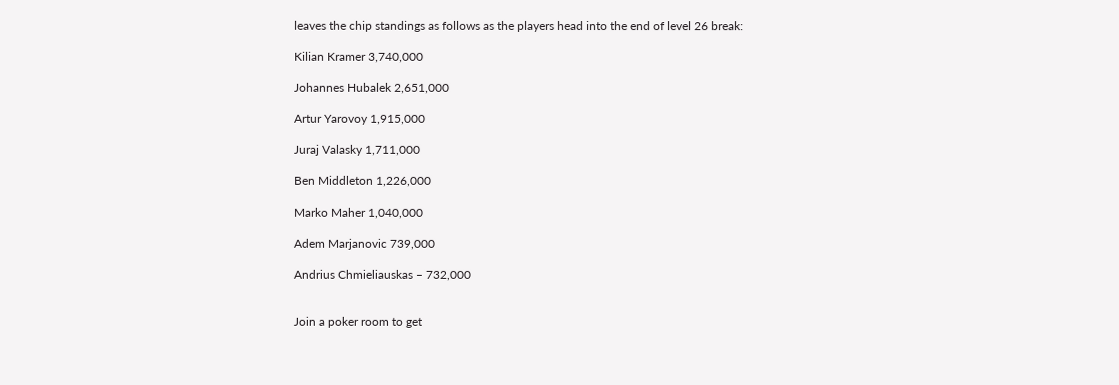leaves the chip standings as follows as the players head into the end of level 26 break:

Kilian Kramer 3,740,000

Johannes Hubalek 2,651,000

Artur Yarovoy 1,915,000

Juraj Valasky 1,711,000

Ben Middleton 1,226,000

Marko Maher 1,040,000

Adem Marjanovic 739,000

Andrius Chmieliauskas – 732,000


Join a poker room to get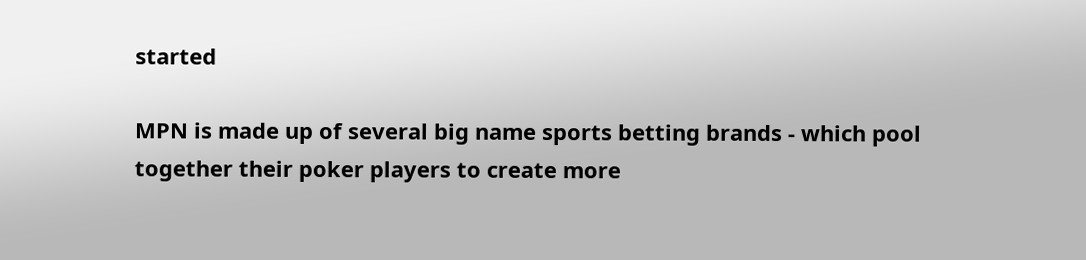started

MPN is made up of several big name sports betting brands - which pool together their poker players to create more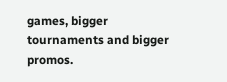games, bigger tournaments and bigger promos.